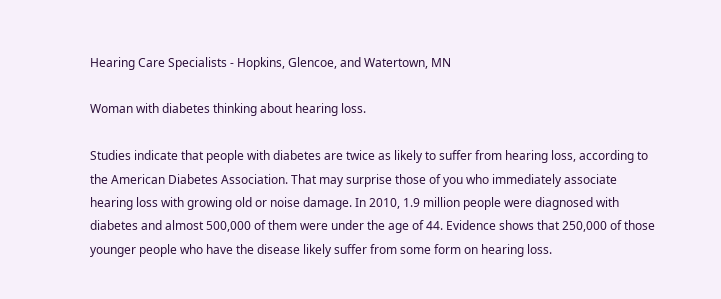Hearing Care Specialists - Hopkins, Glencoe, and Watertown, MN

Woman with diabetes thinking about hearing loss.

Studies indicate that people with diabetes are twice as likely to suffer from hearing loss, according to the American Diabetes Association. That may surprise those of you who immediately associate hearing loss with growing old or noise damage. In 2010, 1.9 million people were diagnosed with diabetes and almost 500,000 of them were under the age of 44. Evidence shows that 250,000 of those younger people who have the disease likely suffer from some form on hearing loss.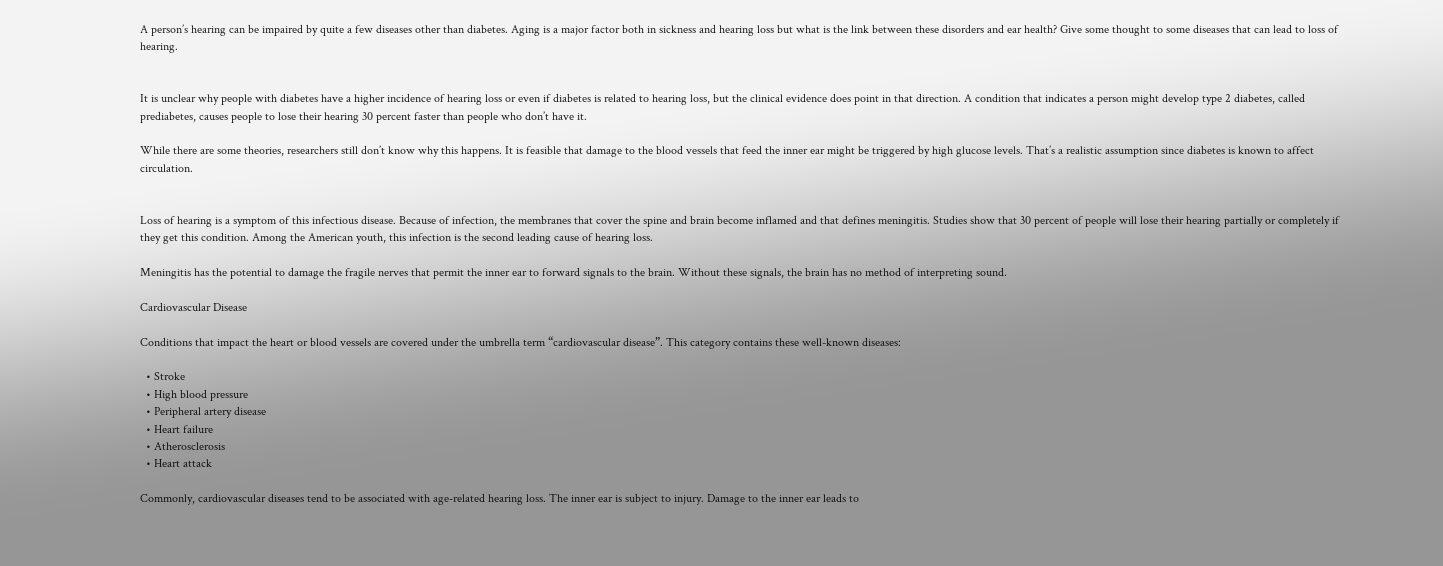A person’s hearing can be impaired by quite a few diseases other than diabetes. Aging is a major factor both in sickness and hearing loss but what is the link between these disorders and ear health? Give some thought to some diseases that can lead to loss of hearing.


It is unclear why people with diabetes have a higher incidence of hearing loss or even if diabetes is related to hearing loss, but the clinical evidence does point in that direction. A condition that indicates a person might develop type 2 diabetes, called prediabetes, causes people to lose their hearing 30 percent faster than people who don’t have it.

While there are some theories, researchers still don’t know why this happens. It is feasible that damage to the blood vessels that feed the inner ear might be triggered by high glucose levels. That’s a realistic assumption since diabetes is known to affect circulation.


Loss of hearing is a symptom of this infectious disease. Because of infection, the membranes that cover the spine and brain become inflamed and that defines meningitis. Studies show that 30 percent of people will lose their hearing partially or completely if they get this condition. Among the American youth, this infection is the second leading cause of hearing loss.

Meningitis has the potential to damage the fragile nerves that permit the inner ear to forward signals to the brain. Without these signals, the brain has no method of interpreting sound.

Cardiovascular Disease

Conditions that impact the heart or blood vessels are covered under the umbrella term “cardiovascular disease”. This category contains these well-known diseases:

  • Stroke
  • High blood pressure
  • Peripheral artery disease
  • Heart failure
  • Atherosclerosis
  • Heart attack

Commonly, cardiovascular diseases tend to be associated with age-related hearing loss. The inner ear is subject to injury. Damage to the inner ear leads to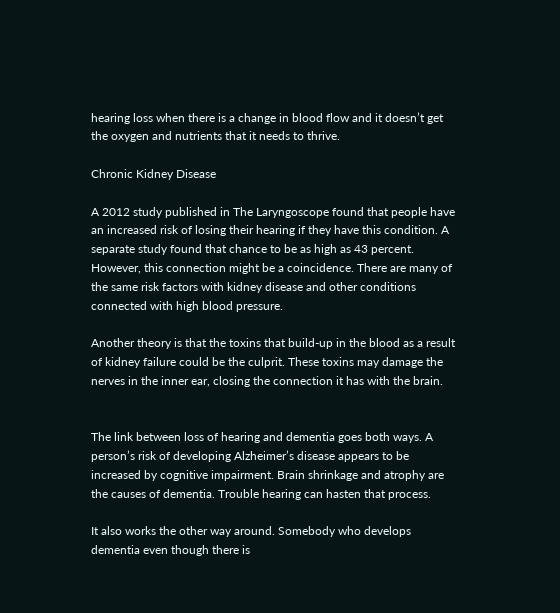hearing loss when there is a change in blood flow and it doesn’t get the oxygen and nutrients that it needs to thrive.

Chronic Kidney Disease

A 2012 study published in The Laryngoscope found that people have an increased risk of losing their hearing if they have this condition. A separate study found that chance to be as high as 43 percent. However, this connection might be a coincidence. There are many of the same risk factors with kidney disease and other conditions connected with high blood pressure.

Another theory is that the toxins that build-up in the blood as a result of kidney failure could be the culprit. These toxins may damage the nerves in the inner ear, closing the connection it has with the brain.


The link between loss of hearing and dementia goes both ways. A person’s risk of developing Alzheimer’s disease appears to be increased by cognitive impairment. Brain shrinkage and atrophy are the causes of dementia. Trouble hearing can hasten that process.

It also works the other way around. Somebody who develops dementia even though there is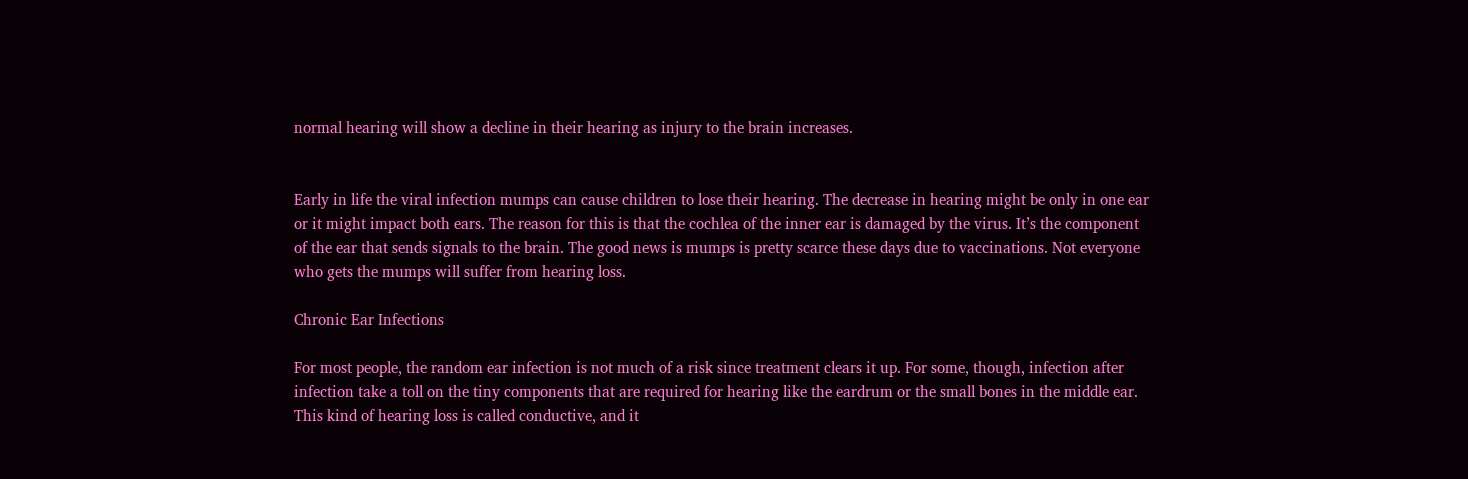normal hearing will show a decline in their hearing as injury to the brain increases.


Early in life the viral infection mumps can cause children to lose their hearing. The decrease in hearing might be only in one ear or it might impact both ears. The reason for this is that the cochlea of the inner ear is damaged by the virus. It’s the component of the ear that sends signals to the brain. The good news is mumps is pretty scarce these days due to vaccinations. Not everyone who gets the mumps will suffer from hearing loss.

Chronic Ear Infections

For most people, the random ear infection is not much of a risk since treatment clears it up. For some, though, infection after infection take a toll on the tiny components that are required for hearing like the eardrum or the small bones in the middle ear. This kind of hearing loss is called conductive, and it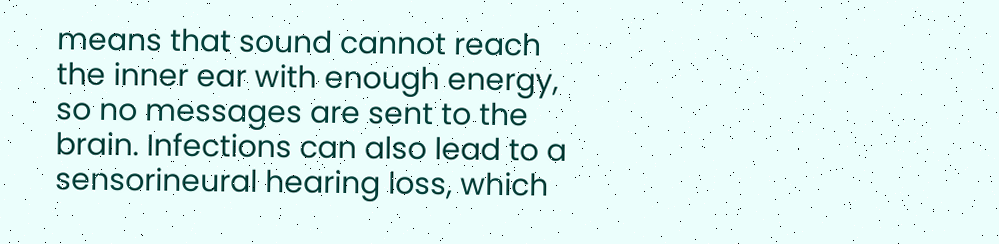means that sound cannot reach the inner ear with enough energy, so no messages are sent to the brain. Infections can also lead to a sensorineural hearing loss, which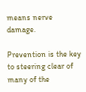means nerve damage.

Prevention is the key to steering clear of many of the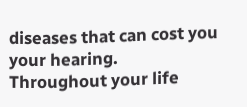diseases that can cost you your hearing. Throughout your life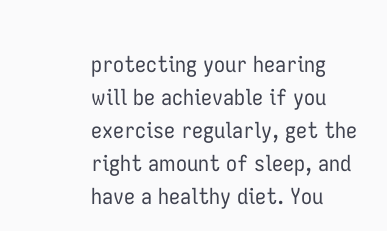protecting your hearing will be achievable if you exercise regularly, get the right amount of sleep, and have a healthy diet. You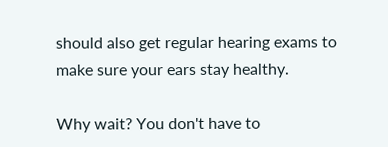should also get regular hearing exams to make sure your ears stay healthy.

Why wait? You don't have to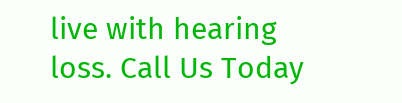live with hearing loss. Call Us Today